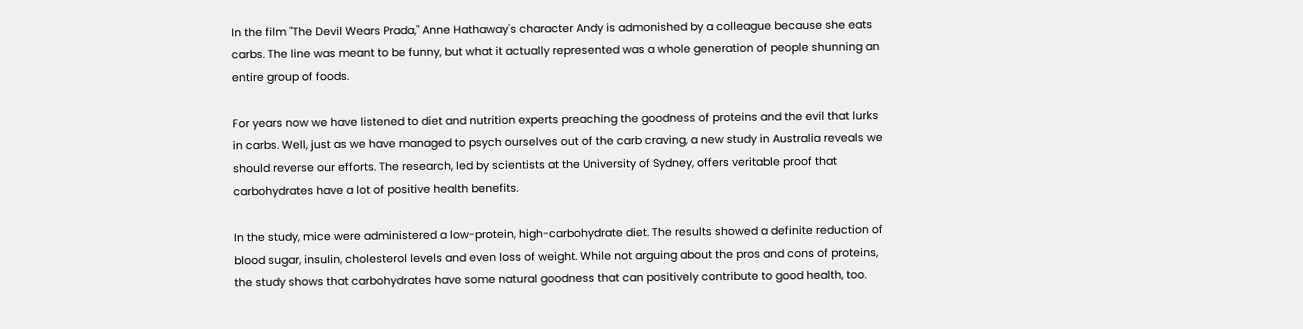In the film "The Devil Wears Prada," Anne Hathaway's character Andy is admonished by a colleague because she eats carbs. The line was meant to be funny, but what it actually represented was a whole generation of people shunning an entire group of foods.

For years now we have listened to diet and nutrition experts preaching the goodness of proteins and the evil that lurks in carbs. Well, just as we have managed to psych ourselves out of the carb craving, a new study in Australia reveals we should reverse our efforts. The research, led by scientists at the University of Sydney, offers veritable proof that carbohydrates have a lot of positive health benefits.

In the study, mice were administered a low-protein, high-carbohydrate diet. The results showed a definite reduction of blood sugar, insulin, cholesterol levels and even loss of weight. While not arguing about the pros and cons of proteins, the study shows that carbohydrates have some natural goodness that can positively contribute to good health, too.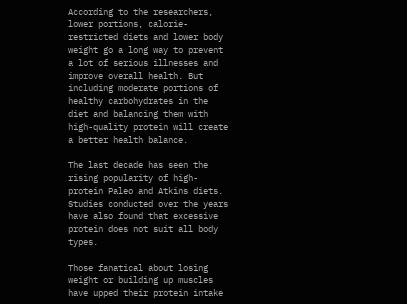According to the researchers, lower portions, calorie-restricted diets and lower body weight go a long way to prevent a lot of serious illnesses and improve overall health. But including moderate portions of healthy carbohydrates in the diet and balancing them with high-quality protein will create a better health balance.

The last decade has seen the rising popularity of high-protein Paleo and Atkins diets. Studies conducted over the years have also found that excessive protein does not suit all body types.

Those fanatical about losing weight or building up muscles have upped their protein intake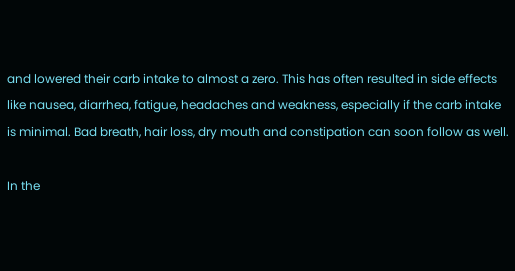and lowered their carb intake to almost a zero. This has often resulted in side effects like nausea, diarrhea, fatigue, headaches and weakness, especially if the carb intake is minimal. Bad breath, hair loss, dry mouth and constipation can soon follow as well.

In the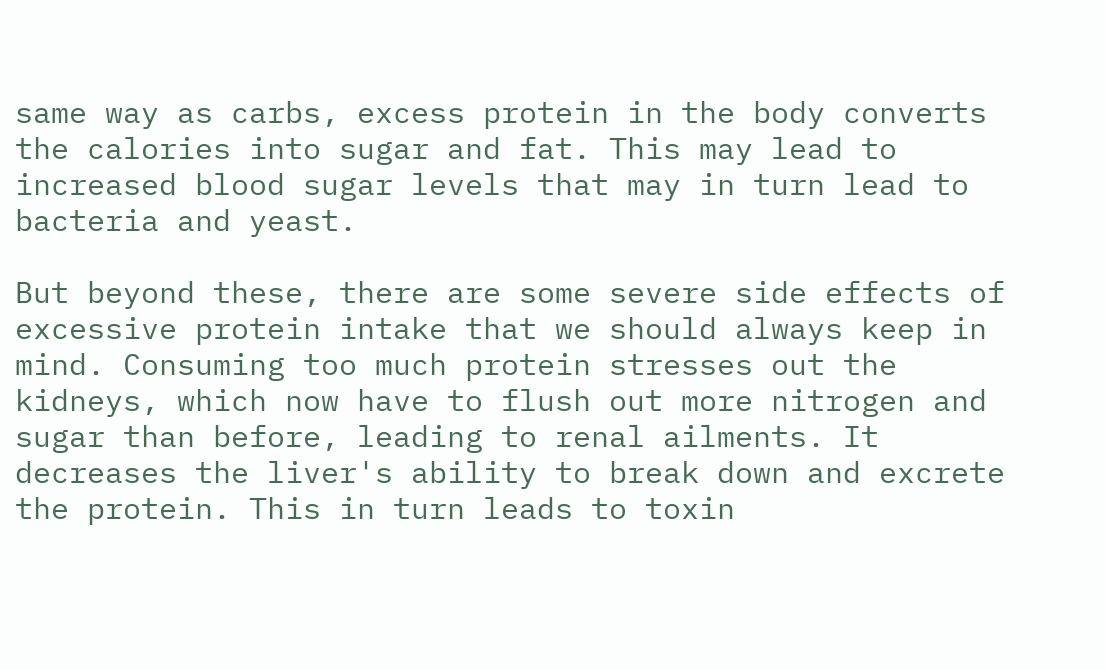same way as carbs, excess protein in the body converts the calories into sugar and fat. This may lead to increased blood sugar levels that may in turn lead to bacteria and yeast.

But beyond these, there are some severe side effects of excessive protein intake that we should always keep in mind. Consuming too much protein stresses out the kidneys, which now have to flush out more nitrogen and sugar than before, leading to renal ailments. It decreases the liver's ability to break down and excrete the protein. This in turn leads to toxin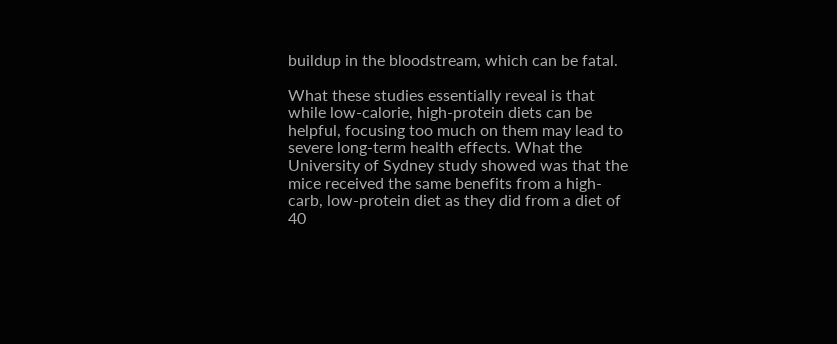buildup in the bloodstream, which can be fatal.

What these studies essentially reveal is that while low-calorie, high-protein diets can be helpful, focusing too much on them may lead to severe long-term health effects. What the University of Sydney study showed was that the mice received the same benefits from a high-carb, low-protein diet as they did from a diet of 40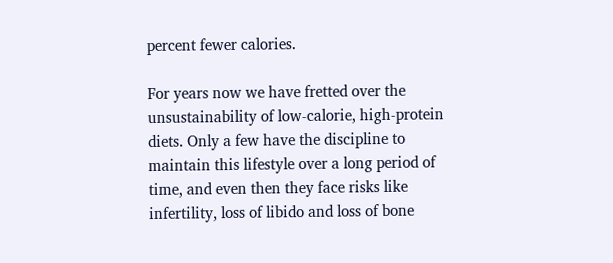percent fewer calories.

For years now we have fretted over the unsustainability of low-calorie, high-protein diets. Only a few have the discipline to maintain this lifestyle over a long period of time, and even then they face risks like infertility, loss of libido and loss of bone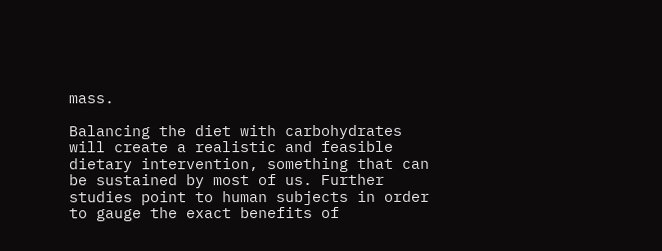mass.

Balancing the diet with carbohydrates will create a realistic and feasible dietary intervention, something that can be sustained by most of us. Further studies point to human subjects in order to gauge the exact benefits of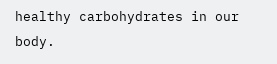healthy carbohydrates in our body.